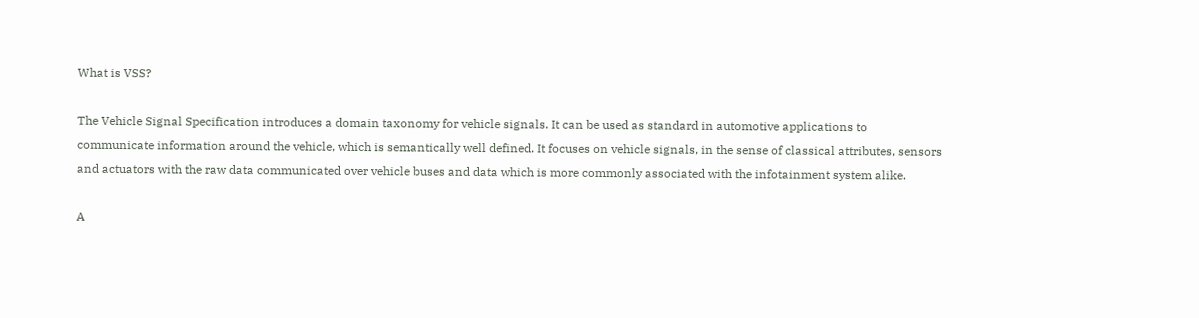What is VSS?

The Vehicle Signal Specification introduces a domain taxonomy for vehicle signals. It can be used as standard in automotive applications to communicate information around the vehicle, which is semantically well defined. It focuses on vehicle signals, in the sense of classical attributes, sensors and actuators with the raw data communicated over vehicle buses and data which is more commonly associated with the infotainment system alike.

A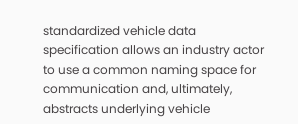standardized vehicle data specification allows an industry actor to use a common naming space for communication and, ultimately, abstracts underlying vehicle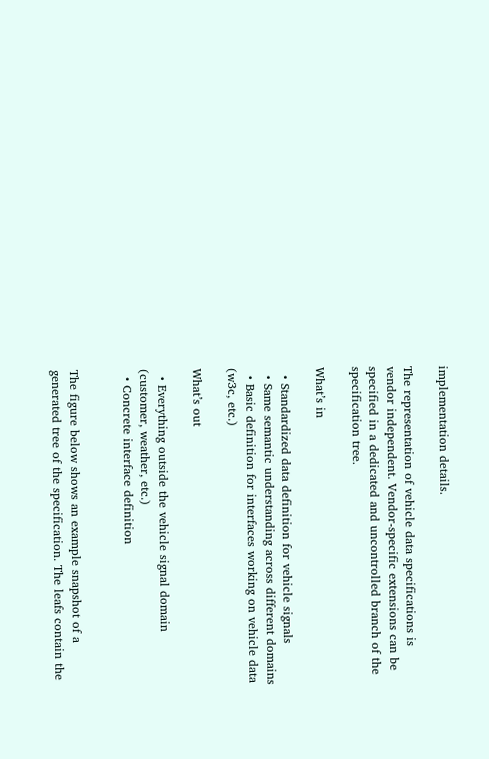implementation details.

The representation of vehicle data specifications is vendor independent. Vendor-specific extensions can be specified in a dedicated and uncontrolled branch of the specification tree.

What’s in

  • Standardized data definition for vehicle signals
  • Same semantic understanding across different domains
  • Basic definition for interfaces working on vehicle data (w3c, etc.)

What’s out

  • Everything outside the vehicle signal domain (customer, weather, etc.)
  • Concrete interface definition


The figure below shows an example snapshot of a generated tree of the specification. The leafs contain the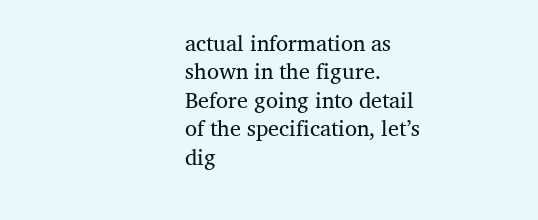actual information as shown in the figure. Before going into detail of the specification, let’s dig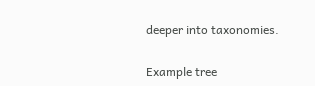deeper into taxonomies.

Example tree